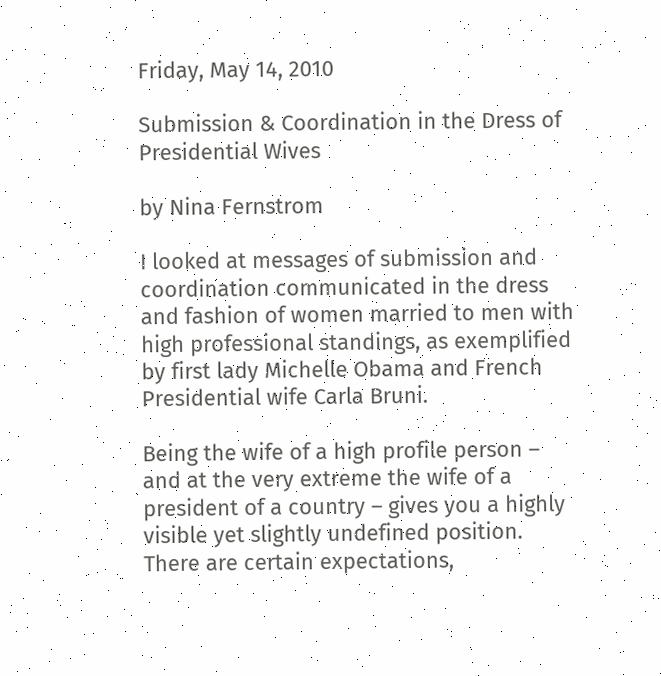Friday, May 14, 2010

Submission & Coordination in the Dress of Presidential Wives

by Nina Fernstrom

I looked at messages of submission and coordination communicated in the dress and fashion of women married to men with high professional standings, as exemplified by first lady Michelle Obama and French Presidential wife Carla Bruni.

Being the wife of a high profile person – and at the very extreme the wife of a president of a country – gives you a highly visible yet slightly undefined position. There are certain expectations,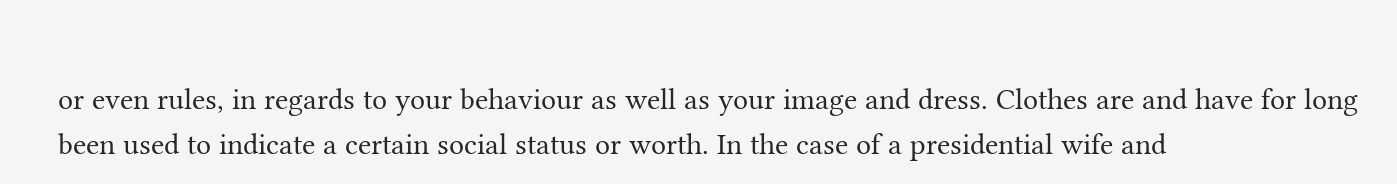or even rules, in regards to your behaviour as well as your image and dress. Clothes are and have for long been used to indicate a certain social status or worth. In the case of a presidential wife and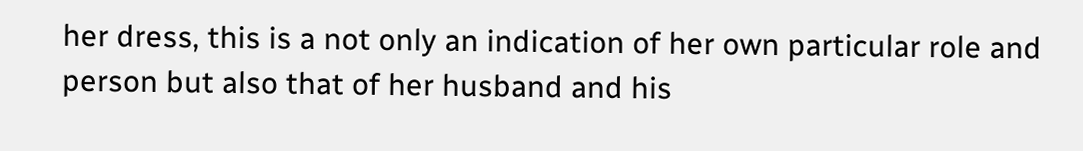her dress, this is a not only an indication of her own particular role and person but also that of her husband and his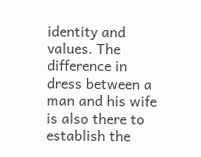identity and values. The difference in dress between a man and his wife is also there to establish the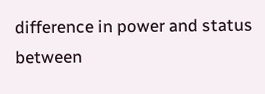difference in power and status between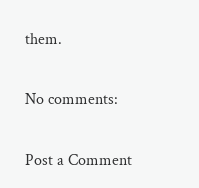them.

No comments:

Post a Comment